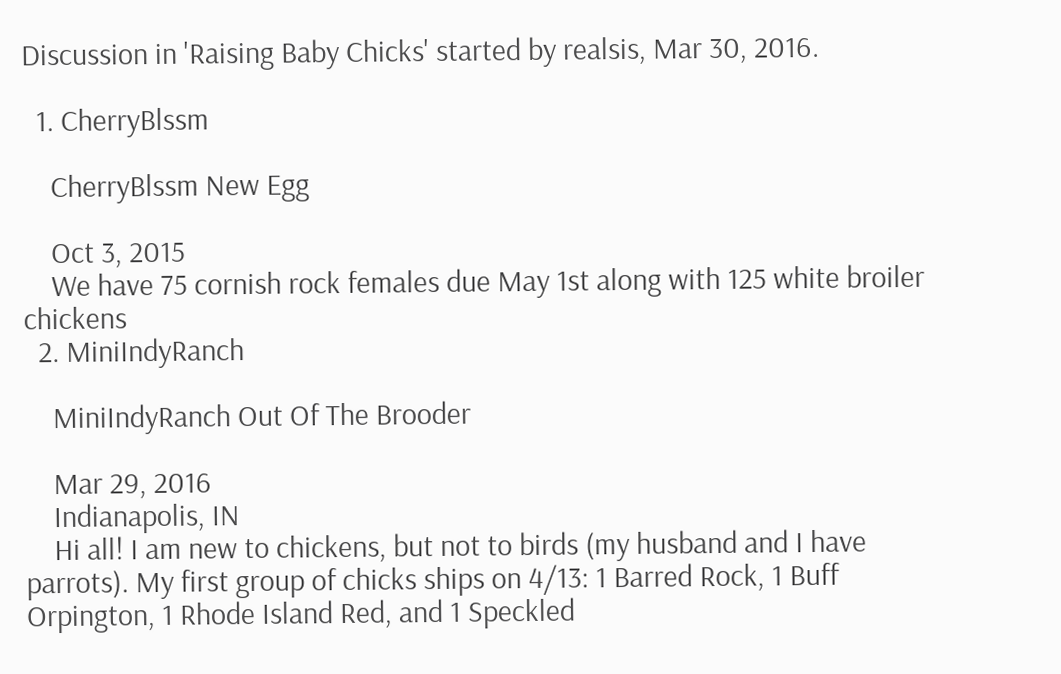Discussion in 'Raising Baby Chicks' started by realsis, Mar 30, 2016.

  1. CherryBlssm

    CherryBlssm New Egg

    Oct 3, 2015
    We have 75 cornish rock females due May 1st along with 125 white broiler chickens
  2. MiniIndyRanch

    MiniIndyRanch Out Of The Brooder

    Mar 29, 2016
    Indianapolis, IN
    Hi all! I am new to chickens, but not to birds (my husband and I have parrots). My first group of chicks ships on 4/13: 1 Barred Rock, 1 Buff Orpington, 1 Rhode Island Red, and 1 Speckled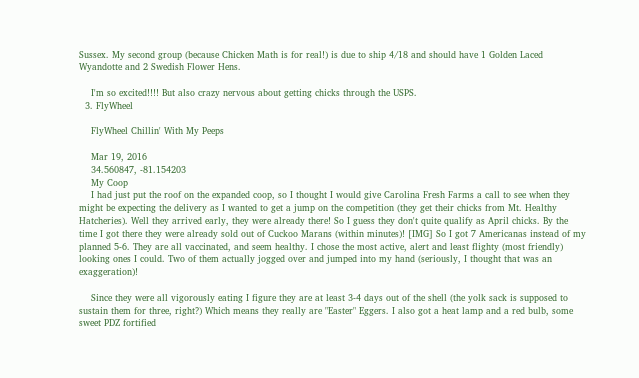Sussex. My second group (because Chicken Math is for real!) is due to ship 4/18 and should have 1 Golden Laced Wyandotte and 2 Swedish Flower Hens.

    I'm so excited!!!! But also crazy nervous about getting chicks through the USPS.
  3. FlyWheel

    FlyWheel Chillin' With My Peeps

    Mar 19, 2016
    34.560847, -81.154203
    My Coop
    I had just put the roof on the expanded coop, so I thought I would give Carolina Fresh Farms a call to see when they might be expecting the delivery as I wanted to get a jump on the competition (they get their chicks from Mt. Healthy Hatcheries). Well they arrived early, they were already there! So I guess they don't quite qualify as April chicks. By the time I got there they were already sold out of Cuckoo Marans (within minutes)! [IMG] So I got 7 Americanas instead of my planned 5-6. They are all vaccinated, and seem healthy. I chose the most active, alert and least flighty (most friendly) looking ones I could. Two of them actually jogged over and jumped into my hand (seriously, I thought that was an exaggeration)!

    Since they were all vigorously eating I figure they are at least 3-4 days out of the shell (the yolk sack is supposed to sustain them for three, right?) Which means they really are "Easter" Eggers. I also got a heat lamp and a red bulb, some sweet PDZ fortified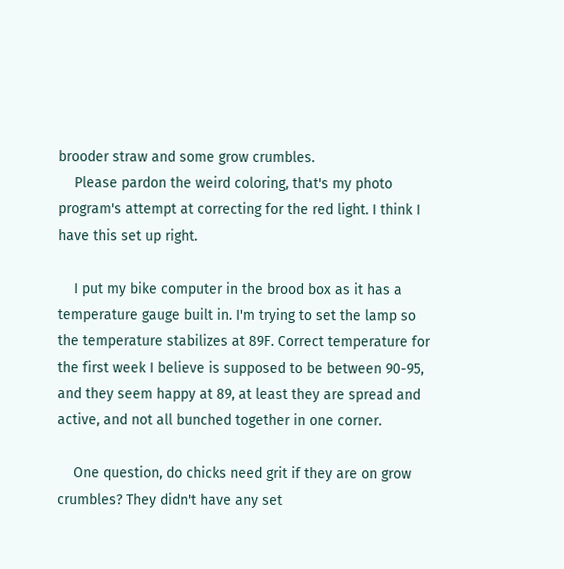brooder straw and some grow crumbles.
    Please pardon the weird coloring, that's my photo program's attempt at correcting for the red light. I think I have this set up right.

    I put my bike computer in the brood box as it has a temperature gauge built in. I'm trying to set the lamp so the temperature stabilizes at 89F. Correct temperature for the first week I believe is supposed to be between 90-95, and they seem happy at 89, at least they are spread and active, and not all bunched together in one corner.

    One question, do chicks need grit if they are on grow crumbles? They didn't have any set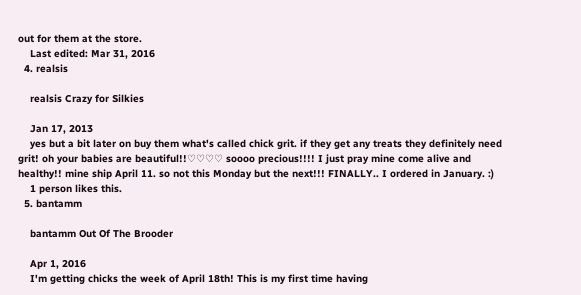out for them at the store.
    Last edited: Mar 31, 2016
  4. realsis

    realsis Crazy for Silkies

    Jan 17, 2013
    yes but a bit later on buy them what's called chick grit. if they get any treats they definitely need grit! oh your babies are beautiful!!♡♡♡♡ soooo precious!!!! I just pray mine come alive and healthy!! mine ship April 11. so not this Monday but the next!!! FINALLY.. I ordered in January. :)
    1 person likes this.
  5. bantamm

    bantamm Out Of The Brooder

    Apr 1, 2016
    I'm getting chicks the week of April 18th! This is my first time having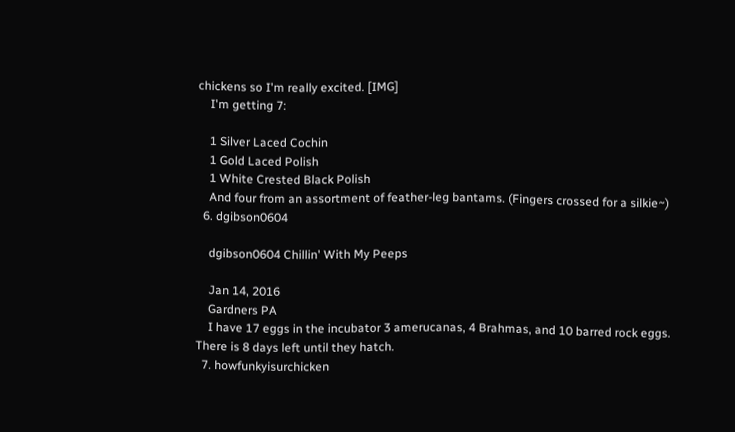chickens so I'm really excited. [IMG]
    I'm getting 7:

    1 Silver Laced Cochin
    1 Gold Laced Polish
    1 White Crested Black Polish
    And four from an assortment of feather-leg bantams. (Fingers crossed for a silkie~)
  6. dgibson0604

    dgibson0604 Chillin' With My Peeps

    Jan 14, 2016
    Gardners PA
    I have 17 eggs in the incubator 3 amerucanas, 4 Brahmas, and 10 barred rock eggs. There is 8 days left until they hatch.
  7. howfunkyisurchicken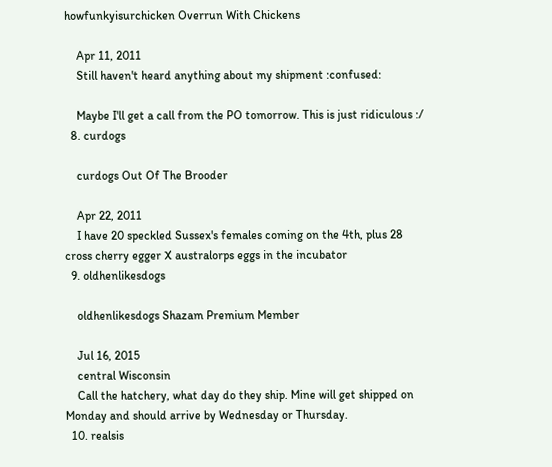howfunkyisurchicken Overrun With Chickens

    Apr 11, 2011
    Still haven't heard anything about my shipment :confused:

    Maybe I'll get a call from the PO tomorrow. This is just ridiculous :/
  8. curdogs

    curdogs Out Of The Brooder

    Apr 22, 2011
    I have 20 speckled Sussex's females coming on the 4th, plus 28 cross cherry egger X australorps eggs in the incubator
  9. oldhenlikesdogs

    oldhenlikesdogs Shazam Premium Member

    Jul 16, 2015
    central Wisconsin
    Call the hatchery, what day do they ship. Mine will get shipped on Monday and should arrive by Wednesday or Thursday.
  10. realsis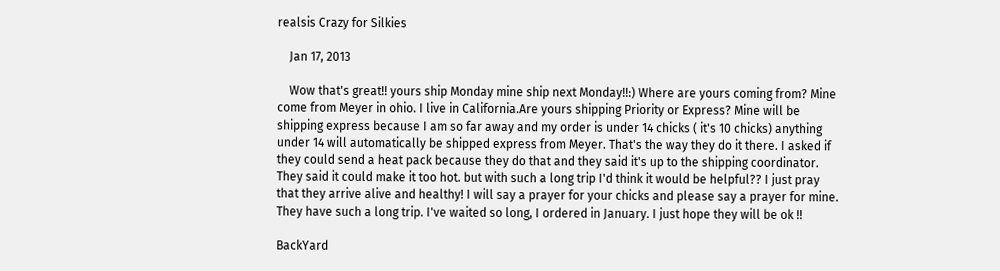realsis Crazy for Silkies

    Jan 17, 2013

    Wow that's great!! yours ship Monday mine ship next Monday!!:) Where are yours coming from? Mine come from Meyer in ohio. I live in California.Are yours shipping Priority or Express? Mine will be shipping express because I am so far away and my order is under 14 chicks ( it's 10 chicks) anything under 14 will automatically be shipped express from Meyer. That's the way they do it there. I asked if they could send a heat pack because they do that and they said it's up to the shipping coordinator. They said it could make it too hot. but with such a long trip I'd think it would be helpful?? I just pray that they arrive alive and healthy! I will say a prayer for your chicks and please say a prayer for mine. They have such a long trip. I've waited so long, I ordered in January. I just hope they will be ok !!

BackYard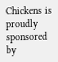Chickens is proudly sponsored by